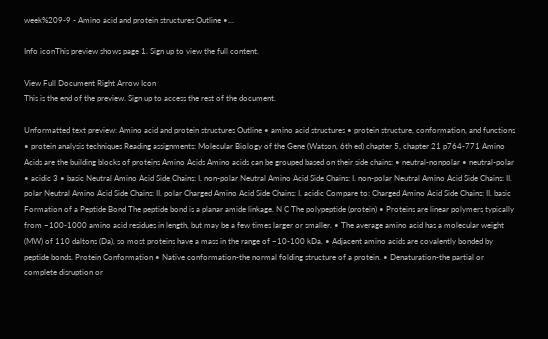week%209-9 - Amino acid and protein structures Outline •...

Info iconThis preview shows page 1. Sign up to view the full content.

View Full Document Right Arrow Icon
This is the end of the preview. Sign up to access the rest of the document.

Unformatted text preview: Amino acid and protein structures Outline • amino acid structures • protein structure, conformation, and functions • protein analysis techniques Reading assignments: Molecular Biology of the Gene (Watson, 6th ed) chapter 5, chapter 21 p764-771 Amino Acids are the building blocks of proteins Amino Acids Amino acids can be grouped based on their side chains: • neutral-nonpolar • neutral-polar • acidic 3 • basic Neutral Amino Acid Side Chains: I. non-polar Neutral Amino Acid Side Chains: I. non-polar Neutral Amino Acid Side Chains: II. polar Neutral Amino Acid Side Chains: II. polar Charged Amino Acid Side Chains: I. acidic Compare to: Charged Amino Acid Side Chains: II. basic Formation of a Peptide Bond The peptide bond is a planar amide linkage. N C The polypeptide (protein) • Proteins are linear polymers typically from ~100-1000 amino acid residues in length, but may be a few times larger or smaller. • The average amino acid has a molecular weight (MW) of 110 daltons (Da), so most proteins have a mass in the range of ~10-100 kDa. • Adjacent amino acids are covalently bonded by peptide bonds. Protein Conformation • Native conformation-the normal folding structure of a protein. • Denaturation-the partial or complete disruption or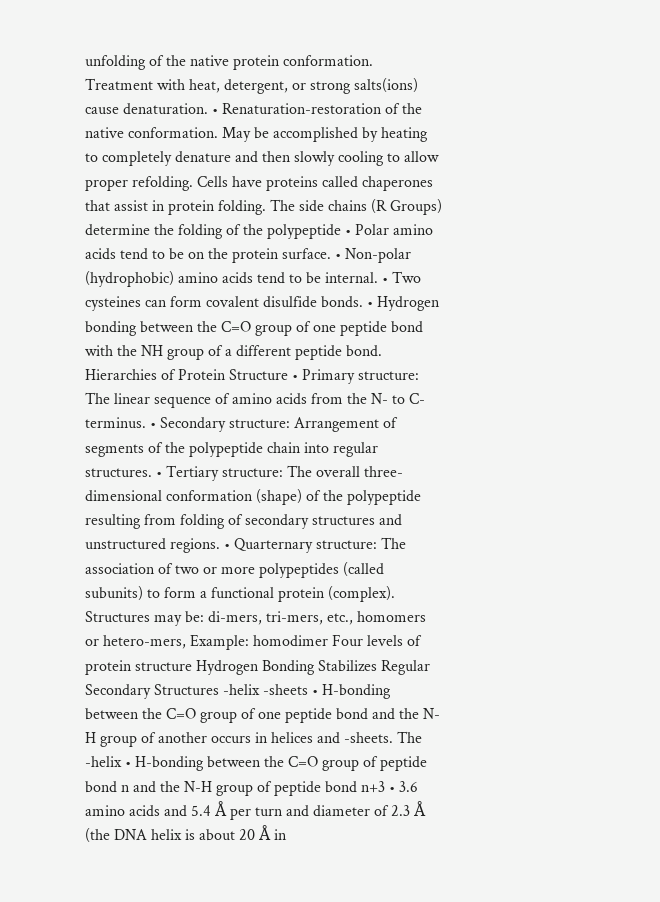unfolding of the native protein conformation. Treatment with heat, detergent, or strong salts(ions) cause denaturation. • Renaturation-restoration of the native conformation. May be accomplished by heating to completely denature and then slowly cooling to allow proper refolding. Cells have proteins called chaperones that assist in protein folding. The side chains (R Groups) determine the folding of the polypeptide • Polar amino acids tend to be on the protein surface. • Non-polar (hydrophobic) amino acids tend to be internal. • Two cysteines can form covalent disulfide bonds. • Hydrogen bonding between the C=O group of one peptide bond with the NH group of a different peptide bond. Hierarchies of Protein Structure • Primary structure: The linear sequence of amino acids from the N- to C-terminus. • Secondary structure: Arrangement of segments of the polypeptide chain into regular structures. • Tertiary structure: The overall three-dimensional conformation (shape) of the polypeptide resulting from folding of secondary structures and unstructured regions. • Quarternary structure: The association of two or more polypeptides (called subunits) to form a functional protein (complex). Structures may be: di-mers, tri-mers, etc., homomers or hetero-mers, Example: homodimer Four levels of protein structure Hydrogen Bonding Stabilizes Regular Secondary Structures -helix -sheets • H-bonding between the C=O group of one peptide bond and the N-H group of another occurs in helices and -sheets. The -helix • H-bonding between the C=O group of peptide bond n and the N-H group of peptide bond n+3 • 3.6 amino acids and 5.4 Å per turn and diameter of 2.3 Å (the DNA helix is about 20 Å in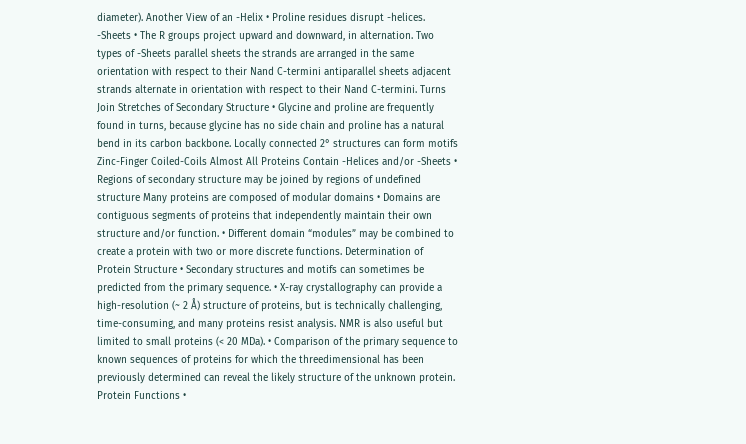diameter). Another View of an -Helix • Proline residues disrupt -helices. -Sheets • The R groups project upward and downward, in alternation. Two types of -Sheets parallel sheets the strands are arranged in the same orientation with respect to their Nand C-termini antiparallel sheets adjacent strands alternate in orientation with respect to their Nand C-termini. Turns Join Stretches of Secondary Structure • Glycine and proline are frequently found in turns, because glycine has no side chain and proline has a natural bend in its carbon backbone. Locally connected 2° structures can form motifs Zinc-Finger Coiled-Coils Almost All Proteins Contain -Helices and/or -Sheets • Regions of secondary structure may be joined by regions of undefined structure Many proteins are composed of modular domains • Domains are contiguous segments of proteins that independently maintain their own structure and/or function. • Different domain “modules” may be combined to create a protein with two or more discrete functions. Determination of Protein Structure • Secondary structures and motifs can sometimes be predicted from the primary sequence. • X-ray crystallography can provide a high-resolution (~ 2 Å) structure of proteins, but is technically challenging, time-consuming, and many proteins resist analysis. NMR is also useful but limited to small proteins (< 20 MDa). • Comparison of the primary sequence to known sequences of proteins for which the threedimensional has been previously determined can reveal the likely structure of the unknown protein. Protein Functions •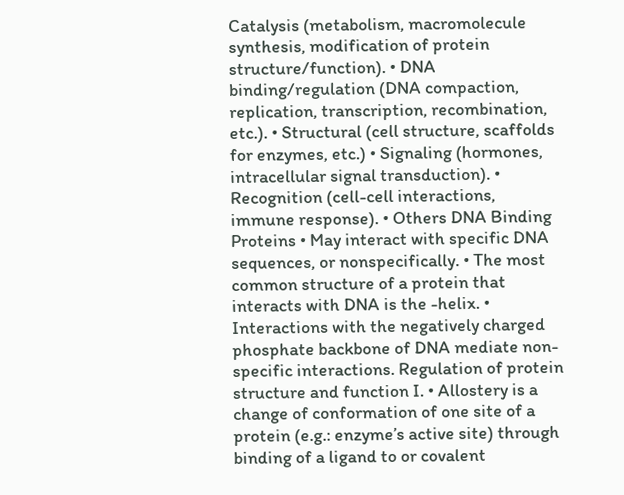Catalysis (metabolism, macromolecule synthesis, modification of protein structure/function). • DNA binding/regulation (DNA compaction, replication, transcription, recombination, etc.). • Structural (cell structure, scaffolds for enzymes, etc.) • Signaling (hormones, intracellular signal transduction). • Recognition (cell-cell interactions, immune response). • Others DNA Binding Proteins • May interact with specific DNA sequences, or nonspecifically. • The most common structure of a protein that interacts with DNA is the -helix. • Interactions with the negatively charged phosphate backbone of DNA mediate non-specific interactions. Regulation of protein structure and function I. • Allostery is a change of conformation of one site of a protein (e.g.: enzyme’s active site) through binding of a ligand to or covalent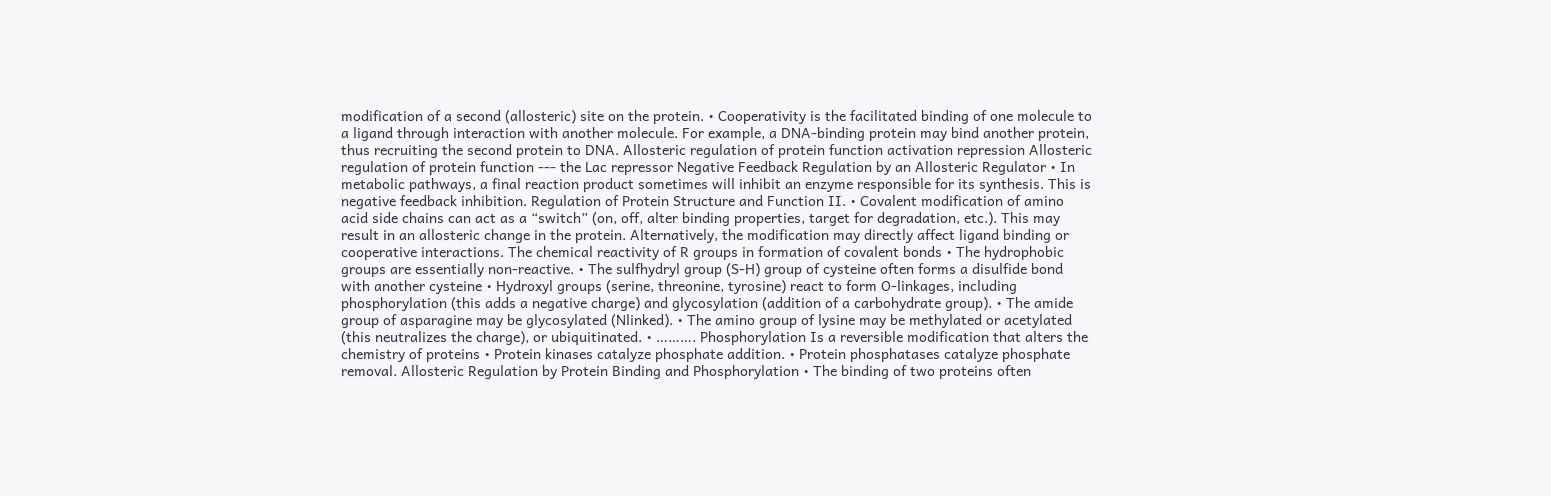modification of a second (allosteric) site on the protein. • Cooperativity is the facilitated binding of one molecule to a ligand through interaction with another molecule. For example, a DNA-binding protein may bind another protein, thus recruiting the second protein to DNA. Allosteric regulation of protein function activation repression Allosteric regulation of protein function --- the Lac repressor Negative Feedback Regulation by an Allosteric Regulator • In metabolic pathways, a final reaction product sometimes will inhibit an enzyme responsible for its synthesis. This is negative feedback inhibition. Regulation of Protein Structure and Function II. • Covalent modification of amino acid side chains can act as a “switch” (on, off, alter binding properties, target for degradation, etc.). This may result in an allosteric change in the protein. Alternatively, the modification may directly affect ligand binding or cooperative interactions. The chemical reactivity of R groups in formation of covalent bonds • The hydrophobic groups are essentially non-reactive. • The sulfhydryl group (S-H) group of cysteine often forms a disulfide bond with another cysteine • Hydroxyl groups (serine, threonine, tyrosine) react to form O-linkages, including phosphorylation (this adds a negative charge) and glycosylation (addition of a carbohydrate group). • The amide group of asparagine may be glycosylated (Nlinked). • The amino group of lysine may be methylated or acetylated (this neutralizes the charge), or ubiquitinated. • ………. Phosphorylation Is a reversible modification that alters the chemistry of proteins • Protein kinases catalyze phosphate addition. • Protein phosphatases catalyze phosphate removal. Allosteric Regulation by Protein Binding and Phosphorylation • The binding of two proteins often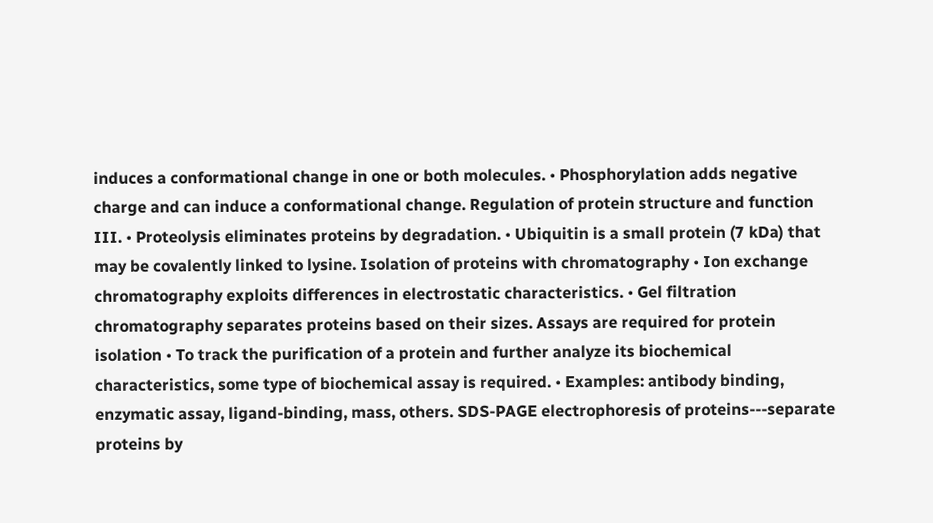induces a conformational change in one or both molecules. • Phosphorylation adds negative charge and can induce a conformational change. Regulation of protein structure and function III. • Proteolysis eliminates proteins by degradation. • Ubiquitin is a small protein (7 kDa) that may be covalently linked to lysine. Isolation of proteins with chromatography • Ion exchange chromatography exploits differences in electrostatic characteristics. • Gel filtration chromatography separates proteins based on their sizes. Assays are required for protein isolation • To track the purification of a protein and further analyze its biochemical characteristics, some type of biochemical assay is required. • Examples: antibody binding, enzymatic assay, ligand-binding, mass, others. SDS-PAGE electrophoresis of proteins---separate proteins by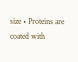size • Proteins are coated with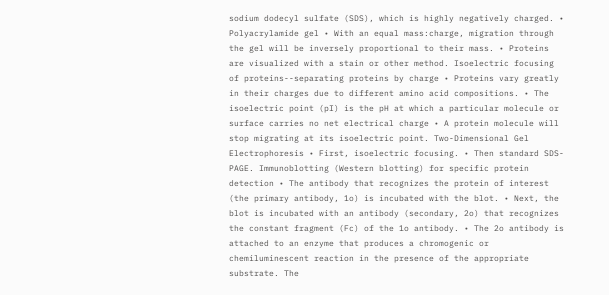sodium dodecyl sulfate (SDS), which is highly negatively charged. • Polyacrylamide gel • With an equal mass:charge, migration through the gel will be inversely proportional to their mass. • Proteins are visualized with a stain or other method. Isoelectric focusing of proteins--separating proteins by charge • Proteins vary greatly in their charges due to different amino acid compositions. • The isoelectric point (pI) is the pH at which a particular molecule or surface carries no net electrical charge • A protein molecule will stop migrating at its isoelectric point. Two-Dimensional Gel Electrophoresis • First, isoelectric focusing. • Then standard SDS-PAGE. Immunoblotting (Western blotting) for specific protein detection • The antibody that recognizes the protein of interest (the primary antibody, 1o) is incubated with the blot. • Next, the blot is incubated with an antibody (secondary, 2o) that recognizes the constant fragment (Fc) of the 1o antibody. • The 2o antibody is attached to an enzyme that produces a chromogenic or chemiluminescent reaction in the presence of the appropriate substrate. The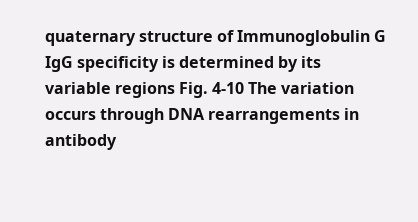quaternary structure of Immunoglobulin G IgG specificity is determined by its variable regions Fig. 4-10 The variation occurs through DNA rearrangements in antibody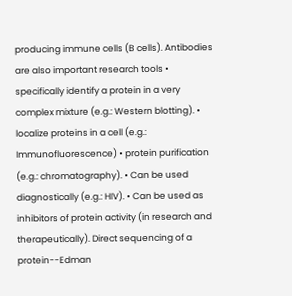producing immune cells (B cells). Antibodies are also important research tools • specifically identify a protein in a very complex mixture (e.g.: Western blotting). • localize proteins in a cell (e.g.: Immunofluorescence) • protein purification (e.g.: chromatography). • Can be used diagnostically (e.g.: HIV). • Can be used as inhibitors of protein activity (in research and therapeutically). Direct sequencing of a protein--Edman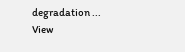degradation ...
View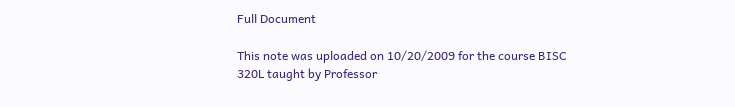Full Document

This note was uploaded on 10/20/2009 for the course BISC 320L taught by Professor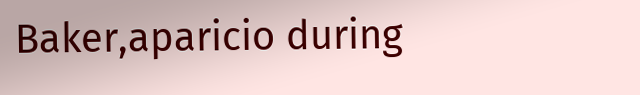Baker,aparicio during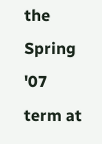the Spring '07 term at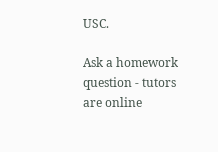USC.

Ask a homework question - tutors are online